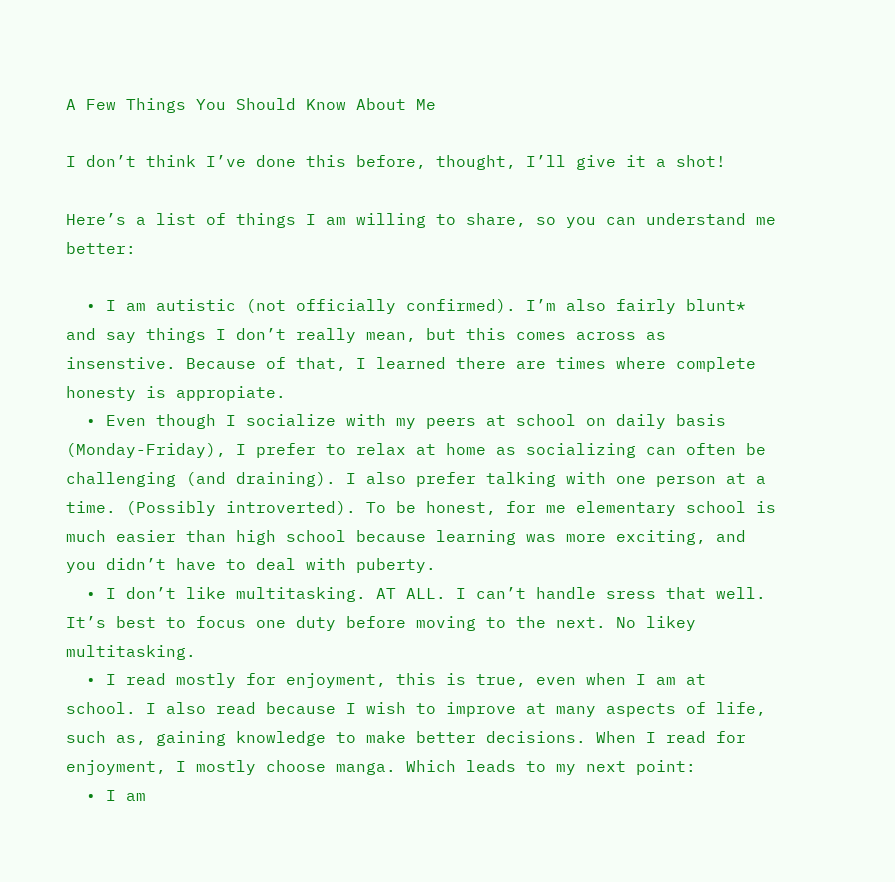A Few Things You Should Know About Me

I don’t think I’ve done this before, thought, I’ll give it a shot!

Here’s a list of things I am willing to share, so you can understand me better:

  • I am autistic (not officially confirmed). I’m also fairly blunt* and say things I don’t really mean, but this comes across as insenstive. Because of that, I learned there are times where complete honesty is appropiate.
  • Even though I socialize with my peers at school on daily basis (Monday-Friday), I prefer to relax at home as socializing can often be challenging (and draining). I also prefer talking with one person at a time. (Possibly introverted). To be honest, for me elementary school is much easier than high school because learning was more exciting, and you didn’t have to deal with puberty.
  • I don’t like multitasking. AT ALL. I can’t handle sress that well. It’s best to focus one duty before moving to the next. No likey multitasking.
  • I read mostly for enjoyment, this is true, even when I am at school. I also read because I wish to improve at many aspects of life, such as, gaining knowledge to make better decisions. When I read for enjoyment, I mostly choose manga. Which leads to my next point:
  • I am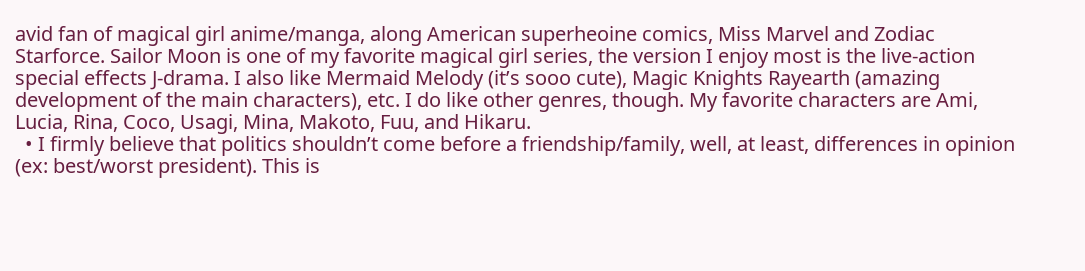avid fan of magical girl anime/manga, along American superheoine comics, Miss Marvel and Zodiac Starforce. Sailor Moon is one of my favorite magical girl series, the version I enjoy most is the live-action special effects J-drama. I also like Mermaid Melody (it’s sooo cute), Magic Knights Rayearth (amazing development of the main characters), etc. I do like other genres, though. My favorite characters are Ami, Lucia, Rina, Coco, Usagi, Mina, Makoto, Fuu, and Hikaru.
  • I firmly believe that politics shouldn’t come before a friendship/family, well, at least, differences in opinion (ex: best/worst president). This is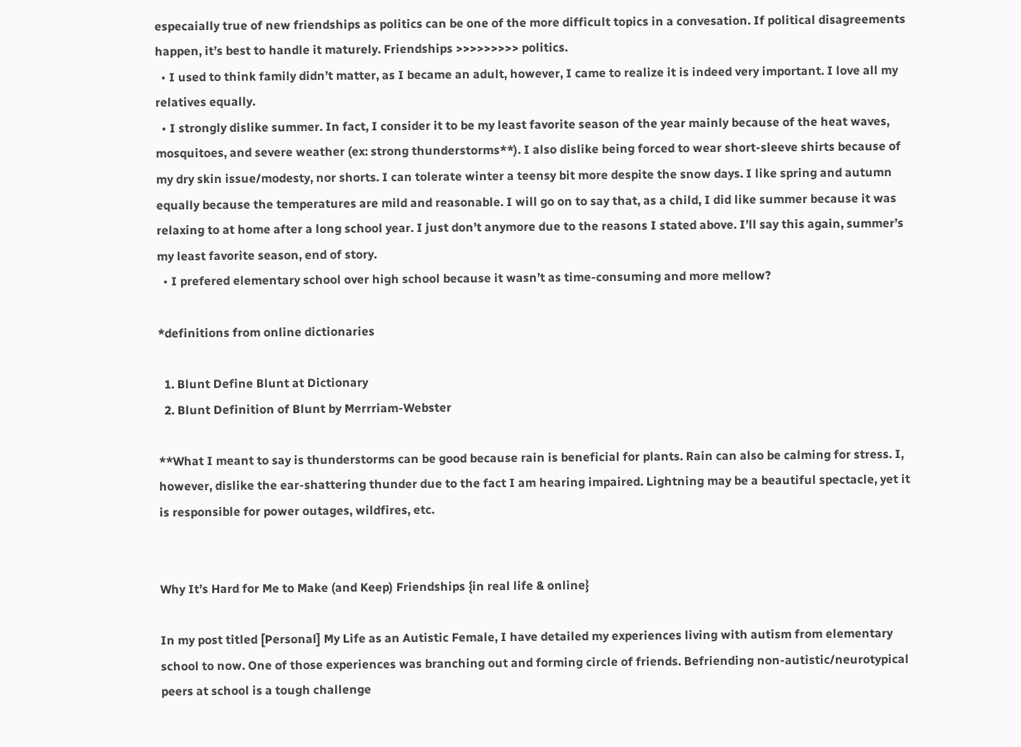especaially true of new friendships as politics can be one of the more difficult topics in a convesation. If political disagreements happen, it’s best to handle it maturely. Friendships >>>>>>>>> politics.
  • I used to think family didn’t matter, as I became an adult, however, I came to realize it is indeed very important. I love all my relatives equally.
  • I strongly dislike summer. In fact, I consider it to be my least favorite season of the year mainly because of the heat waves, mosquitoes, and severe weather (ex: strong thunderstorms**). I also dislike being forced to wear short-sleeve shirts because of my dry skin issue/modesty, nor shorts. I can tolerate winter a teensy bit more despite the snow days. I like spring and autumn equally because the temperatures are mild and reasonable. I will go on to say that, as a child, I did like summer because it was relaxing to at home after a long school year. I just don’t anymore due to the reasons I stated above. I’ll say this again, summer’s my least favorite season, end of story.
  • I prefered elementary school over high school because it wasn’t as time-consuming and more mellow?

*definitions from online dictionaries

  1. Blunt Define Blunt at Dictionary
  2. Blunt Definition of Blunt by Merrriam-Webster

**What I meant to say is thunderstorms can be good because rain is beneficial for plants. Rain can also be calming for stress. I, however, dislike the ear-shattering thunder due to the fact I am hearing impaired. Lightning may be a beautiful spectacle, yet it is responsible for power outages, wildfires, etc.


Why It’s Hard for Me to Make (and Keep) Friendships {in real life & online}

In my post titled [Personal] My Life as an Autistic Female, I have detailed my experiences living with autism from elementary school to now. One of those experiences was branching out and forming circle of friends. Befriending non-autistic/neurotypical peers at school is a tough challenge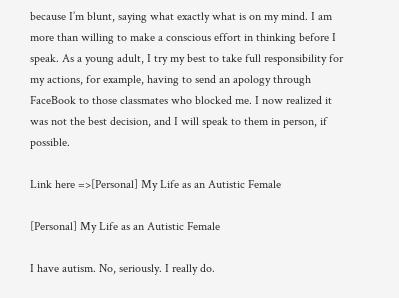because I’m blunt, saying what exactly what is on my mind. I am more than willing to make a conscious effort in thinking before I speak. As a young adult, I try my best to take full responsibility for my actions, for example, having to send an apology through FaceBook to those classmates who blocked me. I now realized it was not the best decision, and I will speak to them in person, if possible.

Link here =>[Personal] My Life as an Autistic Female

[Personal] My Life as an Autistic Female

I have autism. No, seriously. I really do.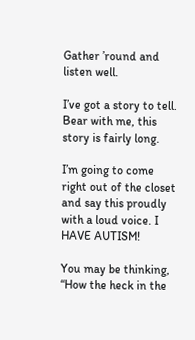Gather ’round and listen well.

I’ve got a story to tell. Bear with me, this story is fairly long.

I’m going to come right out of the closet and say this proudly with a loud voice. I HAVE AUTISM!

You may be thinking, “How the heck in the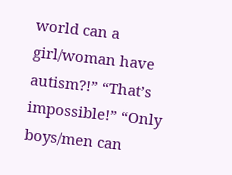world can a girl/woman have autism?!” “That’s impossible!” “Only boys/men can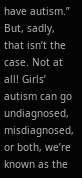have autism.” But, sadly, that isn’t the case. Not at all! Girls’ autism can go undiagnosed, misdiagnosed, or both, we’re known as the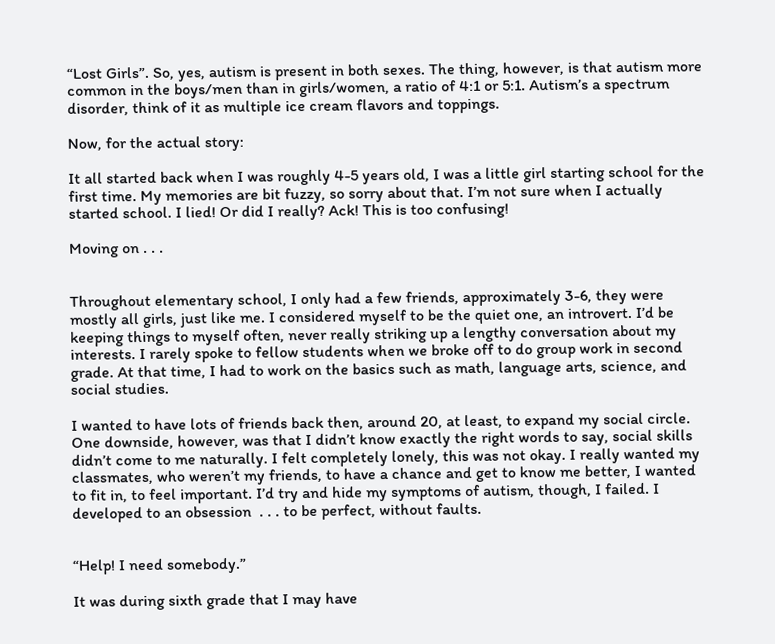“Lost Girls”. So, yes, autism is present in both sexes. The thing, however, is that autism more common in the boys/men than in girls/women, a ratio of 4:1 or 5:1. Autism’s a spectrum disorder, think of it as multiple ice cream flavors and toppings.

Now, for the actual story:

It all started back when I was roughly 4-5 years old, I was a little girl starting school for the first time. My memories are bit fuzzy, so sorry about that. I’m not sure when I actually started school. I lied! Or did I really? Ack! This is too confusing!

Moving on . . .


Throughout elementary school, I only had a few friends, approximately 3-6, they were mostly all girls, just like me. I considered myself to be the quiet one, an introvert. I’d be keeping things to myself often, never really striking up a lengthy conversation about my interests. I rarely spoke to fellow students when we broke off to do group work in second grade. At that time, I had to work on the basics such as math, language arts, science, and social studies.

I wanted to have lots of friends back then, around 20, at least, to expand my social circle. One downside, however, was that I didn’t know exactly the right words to say, social skills didn’t come to me naturally. I felt completely lonely, this was not okay. I really wanted my classmates, who weren’t my friends, to have a chance and get to know me better, I wanted to fit in, to feel important. I’d try and hide my symptoms of autism, though, I failed. I developed to an obsession  . . . to be perfect, without faults.


“Help! I need somebody.”

It was during sixth grade that I may have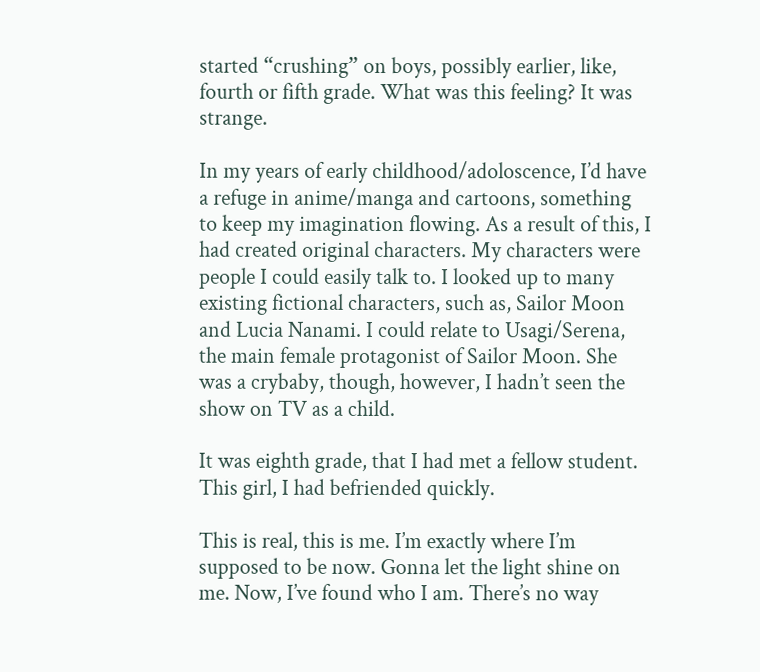started “crushing” on boys, possibly earlier, like, fourth or fifth grade. What was this feeling? It was strange.

In my years of early childhood/adoloscence, I’d have a refuge in anime/manga and cartoons, something to keep my imagination flowing. As a result of this, I had created original characters. My characters were people I could easily talk to. I looked up to many existing fictional characters, such as, Sailor Moon and Lucia Nanami. I could relate to Usagi/Serena, the main female protagonist of Sailor Moon. She was a crybaby, though, however, I hadn’t seen the show on TV as a child.

It was eighth grade, that I had met a fellow student. This girl, I had befriended quickly.

This is real, this is me. I’m exactly where I’m supposed to be now. Gonna let the light shine on me. Now, I’ve found who I am. There’s no way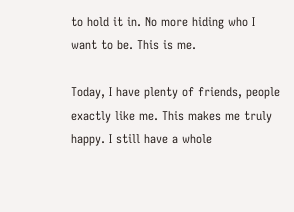to hold it in. No more hiding who I want to be. This is me.

Today, I have plenty of friends, people exactly like me. This makes me truly happy. I still have a whole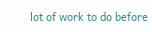lot of work to do before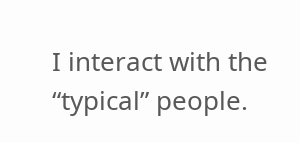I interact with the “typical” people.